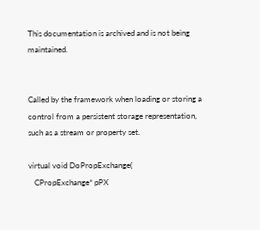This documentation is archived and is not being maintained.


Called by the framework when loading or storing a control from a persistent storage representation, such as a stream or property set.

virtual void DoPropExchange(
   CPropExchange* pPX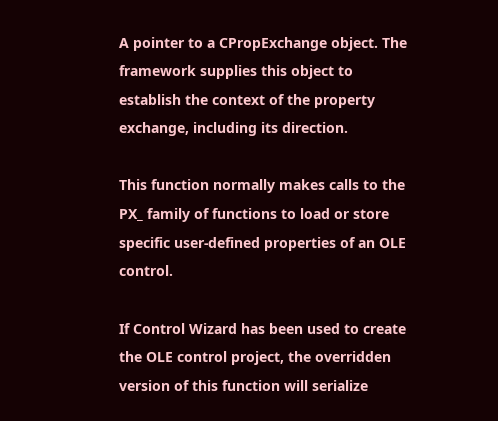A pointer to a CPropExchange object. The framework supplies this object to establish the context of the property exchange, including its direction.

This function normally makes calls to the PX_ family of functions to load or store specific user-defined properties of an OLE control.

If Control Wizard has been used to create the OLE control project, the overridden version of this function will serialize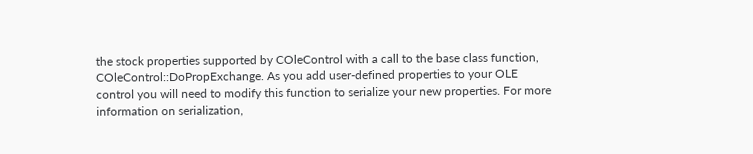the stock properties supported by COleControl with a call to the base class function, COleControl::DoPropExchange. As you add user-defined properties to your OLE control you will need to modify this function to serialize your new properties. For more information on serialization,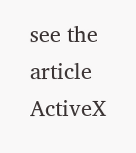see the article ActiveX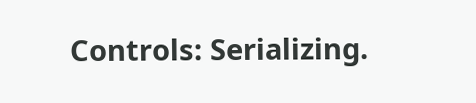Controls: Serializing.